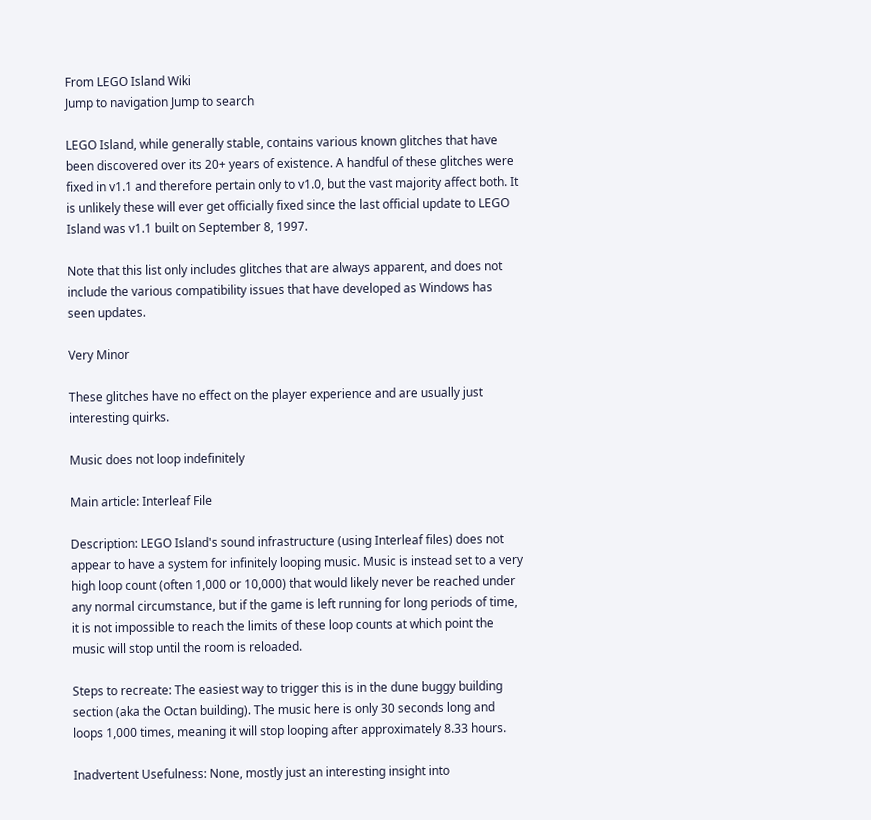From LEGO Island Wiki
Jump to navigation Jump to search

LEGO Island, while generally stable, contains various known glitches that have been discovered over its 20+ years of existence. A handful of these glitches were fixed in v1.1 and therefore pertain only to v1.0, but the vast majority affect both. It is unlikely these will ever get officially fixed since the last official update to LEGO Island was v1.1 built on September 8, 1997.

Note that this list only includes glitches that are always apparent, and does not include the various compatibility issues that have developed as Windows has seen updates.

Very Minor

These glitches have no effect on the player experience and are usually just interesting quirks.

Music does not loop indefinitely

Main article: Interleaf File

Description: LEGO Island's sound infrastructure (using Interleaf files) does not appear to have a system for infinitely looping music. Music is instead set to a very high loop count (often 1,000 or 10,000) that would likely never be reached under any normal circumstance, but if the game is left running for long periods of time, it is not impossible to reach the limits of these loop counts at which point the music will stop until the room is reloaded.

Steps to recreate: The easiest way to trigger this is in the dune buggy building section (aka the Octan building). The music here is only 30 seconds long and loops 1,000 times, meaning it will stop looping after approximately 8.33 hours.

Inadvertent Usefulness: None, mostly just an interesting insight into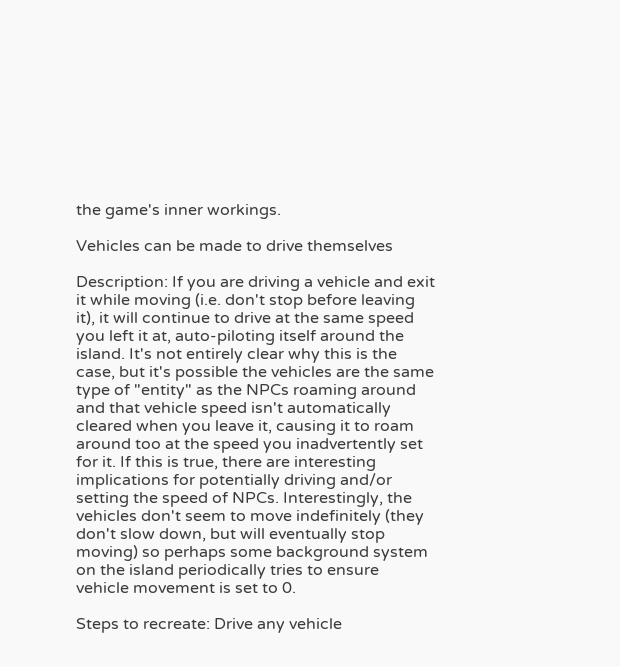the game's inner workings.

Vehicles can be made to drive themselves

Description: If you are driving a vehicle and exit it while moving (i.e. don't stop before leaving it), it will continue to drive at the same speed you left it at, auto-piloting itself around the island. It's not entirely clear why this is the case, but it's possible the vehicles are the same type of "entity" as the NPCs roaming around and that vehicle speed isn't automatically cleared when you leave it, causing it to roam around too at the speed you inadvertently set for it. If this is true, there are interesting implications for potentially driving and/or setting the speed of NPCs. Interestingly, the vehicles don't seem to move indefinitely (they don't slow down, but will eventually stop moving) so perhaps some background system on the island periodically tries to ensure vehicle movement is set to 0.

Steps to recreate: Drive any vehicle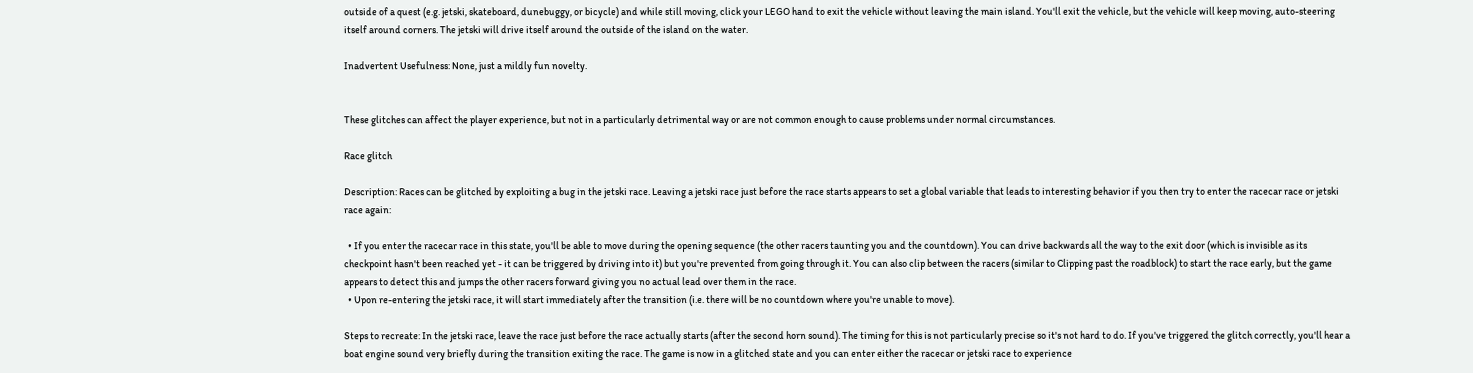outside of a quest (e.g. jetski, skateboard, dunebuggy, or bicycle) and while still moving, click your LEGO hand to exit the vehicle without leaving the main island. You'll exit the vehicle, but the vehicle will keep moving, auto-steering itself around corners. The jetski will drive itself around the outside of the island on the water.

Inadvertent Usefulness: None, just a mildly fun novelty.


These glitches can affect the player experience, but not in a particularly detrimental way or are not common enough to cause problems under normal circumstances.

Race glitch

Description: Races can be glitched by exploiting a bug in the jetski race. Leaving a jetski race just before the race starts appears to set a global variable that leads to interesting behavior if you then try to enter the racecar race or jetski race again:

  • If you enter the racecar race in this state, you'll be able to move during the opening sequence (the other racers taunting you and the countdown). You can drive backwards all the way to the exit door (which is invisible as its checkpoint hasn't been reached yet - it can be triggered by driving into it) but you're prevented from going through it. You can also clip between the racers (similar to Clipping past the roadblock) to start the race early, but the game appears to detect this and jumps the other racers forward giving you no actual lead over them in the race.
  • Upon re-entering the jetski race, it will start immediately after the transition (i.e. there will be no countdown where you're unable to move).

Steps to recreate: In the jetski race, leave the race just before the race actually starts (after the second horn sound). The timing for this is not particularly precise so it's not hard to do. If you've triggered the glitch correctly, you'll hear a boat engine sound very briefly during the transition exiting the race. The game is now in a glitched state and you can enter either the racecar or jetski race to experience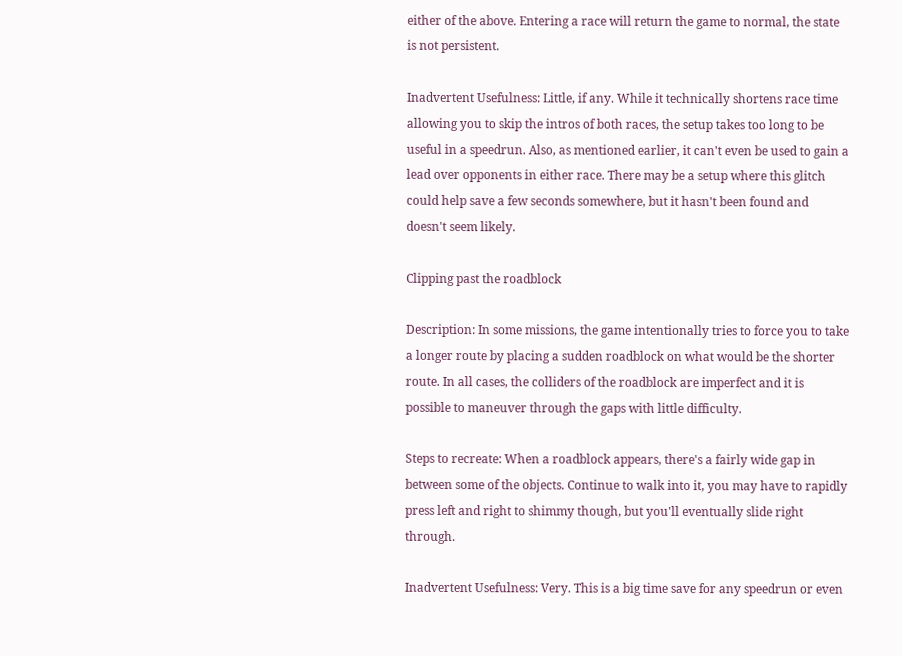either of the above. Entering a race will return the game to normal, the state is not persistent.

Inadvertent Usefulness: Little, if any. While it technically shortens race time allowing you to skip the intros of both races, the setup takes too long to be useful in a speedrun. Also, as mentioned earlier, it can't even be used to gain a lead over opponents in either race. There may be a setup where this glitch could help save a few seconds somewhere, but it hasn't been found and doesn't seem likely.

Clipping past the roadblock

Description: In some missions, the game intentionally tries to force you to take a longer route by placing a sudden roadblock on what would be the shorter route. In all cases, the colliders of the roadblock are imperfect and it is possible to maneuver through the gaps with little difficulty.

Steps to recreate: When a roadblock appears, there's a fairly wide gap in between some of the objects. Continue to walk into it, you may have to rapidly press left and right to shimmy though, but you'll eventually slide right through.

Inadvertent Usefulness: Very. This is a big time save for any speedrun or even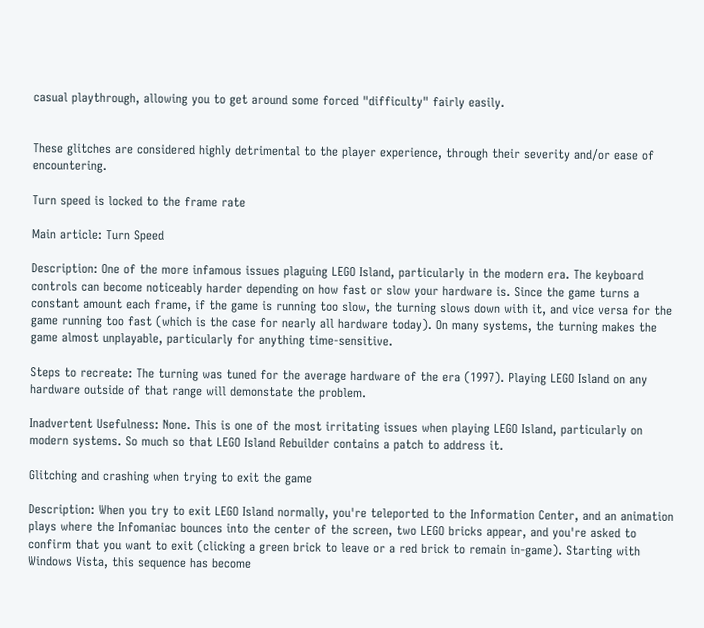casual playthrough, allowing you to get around some forced "difficulty" fairly easily.


These glitches are considered highly detrimental to the player experience, through their severity and/or ease of encountering.

Turn speed is locked to the frame rate

Main article: Turn Speed

Description: One of the more infamous issues plaguing LEGO Island, particularly in the modern era. The keyboard controls can become noticeably harder depending on how fast or slow your hardware is. Since the game turns a constant amount each frame, if the game is running too slow, the turning slows down with it, and vice versa for the game running too fast (which is the case for nearly all hardware today). On many systems, the turning makes the game almost unplayable, particularly for anything time-sensitive.

Steps to recreate: The turning was tuned for the average hardware of the era (1997). Playing LEGO Island on any hardware outside of that range will demonstate the problem.

Inadvertent Usefulness: None. This is one of the most irritating issues when playing LEGO Island, particularly on modern systems. So much so that LEGO Island Rebuilder contains a patch to address it.

Glitching and crashing when trying to exit the game

Description: When you try to exit LEGO Island normally, you're teleported to the Information Center, and an animation plays where the Infomaniac bounces into the center of the screen, two LEGO bricks appear, and you're asked to confirm that you want to exit (clicking a green brick to leave or a red brick to remain in-game). Starting with Windows Vista, this sequence has become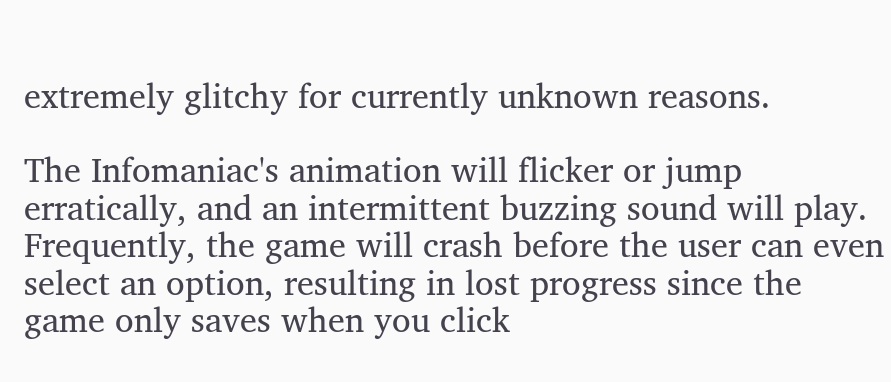extremely glitchy for currently unknown reasons.

The Infomaniac's animation will flicker or jump erratically, and an intermittent buzzing sound will play. Frequently, the game will crash before the user can even select an option, resulting in lost progress since the game only saves when you click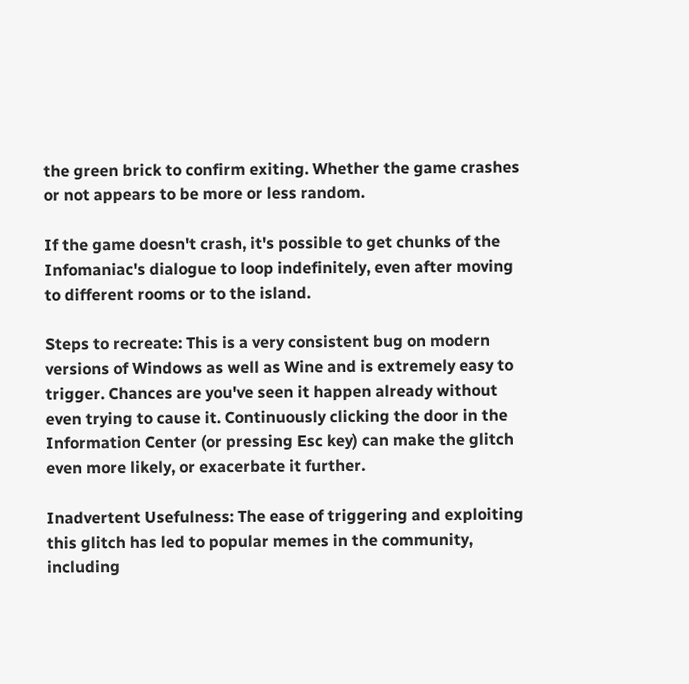the green brick to confirm exiting. Whether the game crashes or not appears to be more or less random.

If the game doesn't crash, it's possible to get chunks of the Infomaniac's dialogue to loop indefinitely, even after moving to different rooms or to the island.

Steps to recreate: This is a very consistent bug on modern versions of Windows as well as Wine and is extremely easy to trigger. Chances are you've seen it happen already without even trying to cause it. Continuously clicking the door in the Information Center (or pressing Esc key) can make the glitch even more likely, or exacerbate it further.

Inadvertent Usefulness: The ease of triggering and exploiting this glitch has led to popular memes in the community, including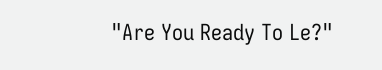"Are You Ready To Le?"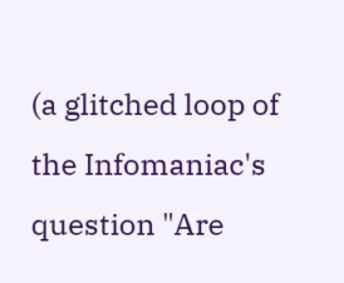(a glitched loop of the Infomaniac's question "Are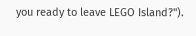you ready to leave LEGO Island?").